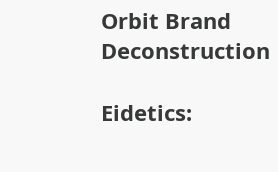Orbit Brand Deconstruction

Eidetics: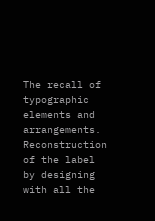The recall of typographic elements and arrangements.
Reconstruction of the label by designing with all the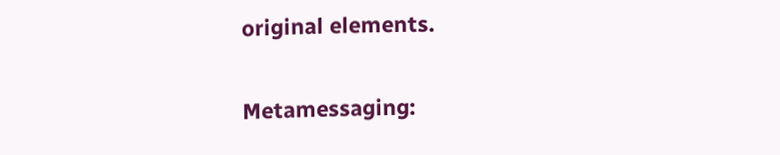original elements.

Metamessaging: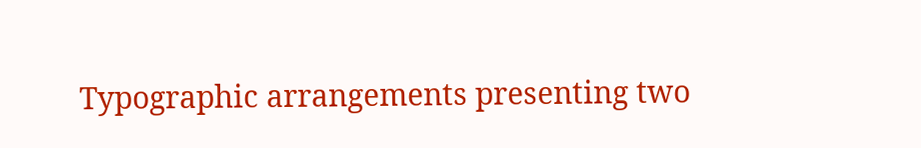Typographic arrangements presenting two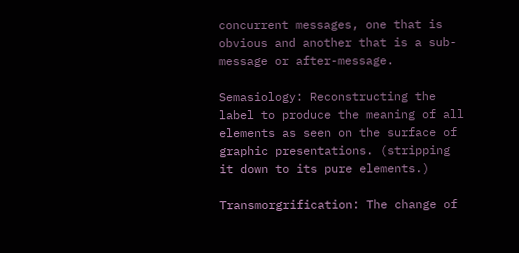concurrent messages, one that is obvious and another that is a sub-message or after-message.

Semasiology: Reconstructing the label to produce the meaning of all elements as seen on the surface of graphic presentations. (stripping it down to its pure elements.)

Transmorgrification: The change of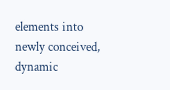elements into newly conceived, dynamic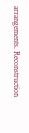arrangements. Reconstruction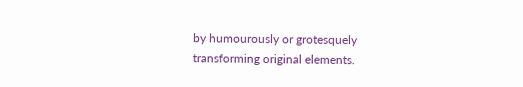by humourously or grotesquely transforming original elements.